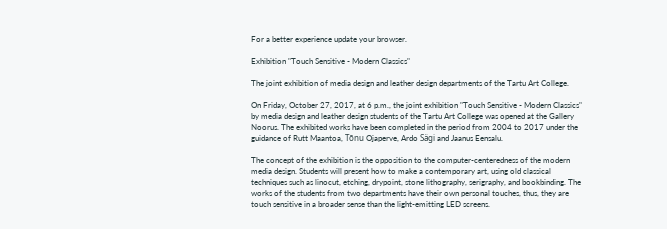For a better experience update your browser.

Exhibition "Touch Sensitive - Modern Classics"

The joint exhibition of media design and leather design departments of the Tartu Art College.

On Friday, October 27, 2017, at 6 p.m., the joint exhibition "Touch Sensitive - Modern Classics" by media design and leather design students of the Tartu Art College was opened at the Gallery Noorus. The exhibited works have been completed in the period from 2004 to 2017 under the guidance of Rutt Maantoa, Tõnu Ojaperve, Ardo Sägi and Jaanus Eensalu.

The concept of the exhibition is the opposition to the computer-centeredness of the modern media design. Students will present how to make a contemporary art, using old classical techniques such as linocut, etching, drypoint, stone lithography, serigraphy, and bookbinding. The works of the students from two departments have their own personal touches, thus, they are touch sensitive in a broader sense than the light-emitting LED screens.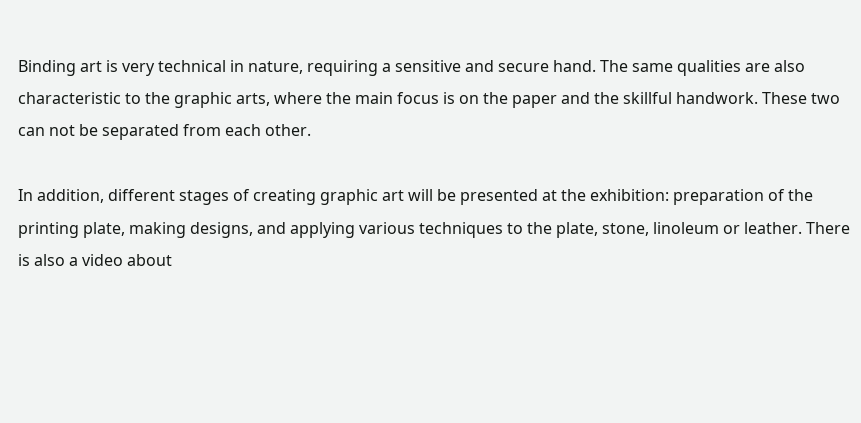Binding art is very technical in nature, requiring a sensitive and secure hand. The same qualities are also characteristic to the graphic arts, where the main focus is on the paper and the skillful handwork. These two can not be separated from each other.

In addition, different stages of creating graphic art will be presented at the exhibition: preparation of the printing plate, making designs, and applying various techniques to the plate, stone, linoleum or leather. There is also a video about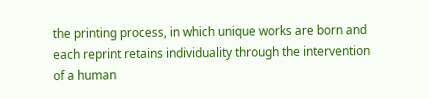the printing process, in which unique works are born and each reprint retains individuality through the intervention of a human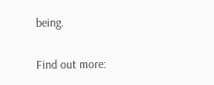being.

Find out more: